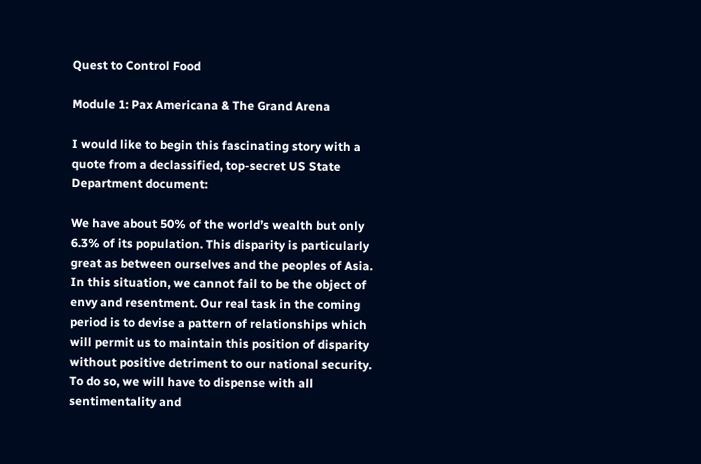Quest to Control Food

Module 1: Pax Americana & The Grand Arena

I would like to begin this fascinating story with a quote from a declassified, top-secret US State Department document:

We have about 50% of the world’s wealth but only 6.3% of its population. This disparity is particularly great as between ourselves and the peoples of Asia. In this situation, we cannot fail to be the object of envy and resentment. Our real task in the coming period is to devise a pattern of relationships which will permit us to maintain this position of disparity without positive detriment to our national security. To do so, we will have to dispense with all sentimentality and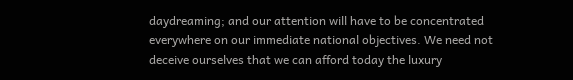daydreaming; and our attention will have to be concentrated everywhere on our immediate national objectives. We need not deceive ourselves that we can afford today the luxury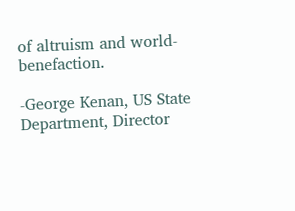of altruism and world-benefaction.

-George Kenan, US State Department, Director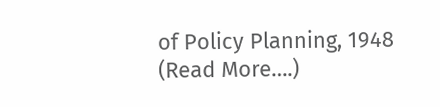of Policy Planning, 1948  (Read More….)